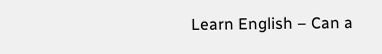Learn English – Can a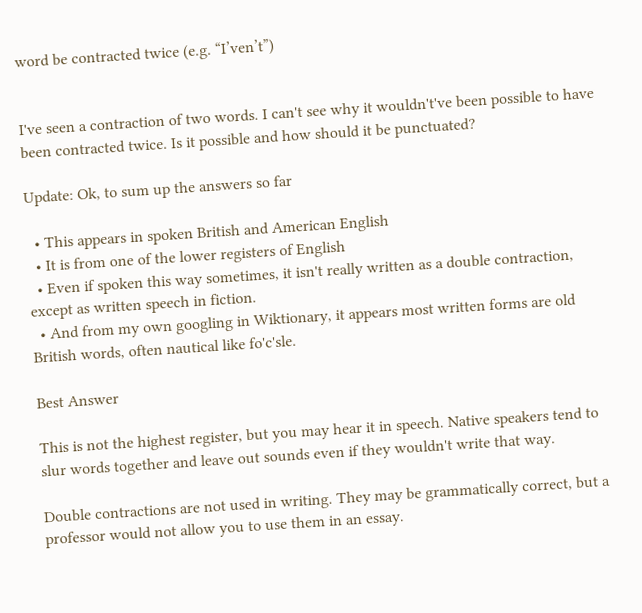word be contracted twice (e.g. “I’ven’t”)


I've seen a contraction of two words. I can't see why it wouldn't've been possible to have been contracted twice. Is it possible and how should it be punctuated?

Update: Ok, to sum up the answers so far

  • This appears in spoken British and American English
  • It is from one of the lower registers of English
  • Even if spoken this way sometimes, it isn't really written as a double contraction, except as written speech in fiction.
  • And from my own googling in Wiktionary, it appears most written forms are old British words, often nautical like fo'c'sle.

Best Answer

This is not the highest register, but you may hear it in speech. Native speakers tend to slur words together and leave out sounds even if they wouldn't write that way.

Double contractions are not used in writing. They may be grammatically correct, but a professor would not allow you to use them in an essay.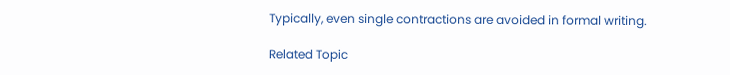Typically, even single contractions are avoided in formal writing.

Related Topic